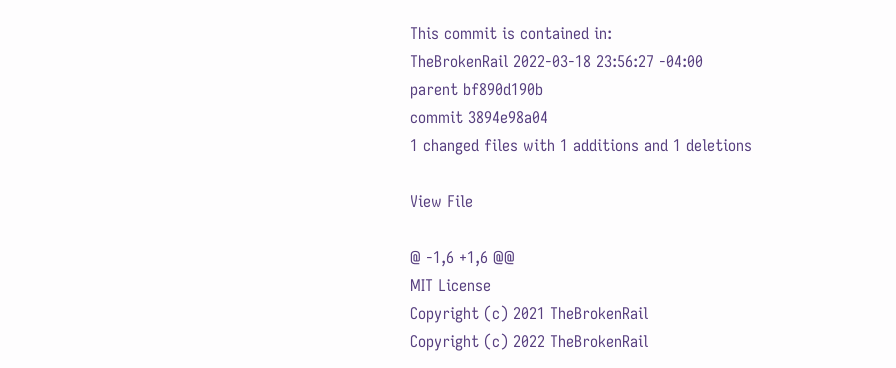This commit is contained in:
TheBrokenRail 2022-03-18 23:56:27 -04:00
parent bf890d190b
commit 3894e98a04
1 changed files with 1 additions and 1 deletions

View File

@ -1,6 +1,6 @@
MIT License
Copyright (c) 2021 TheBrokenRail
Copyright (c) 2022 TheBrokenRail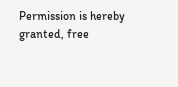Permission is hereby granted, free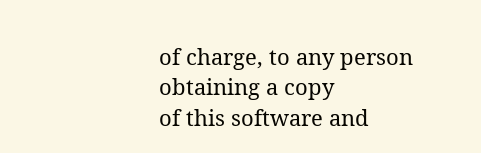of charge, to any person obtaining a copy
of this software and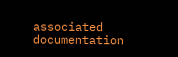associated documentation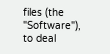files (the "Software"), to deal